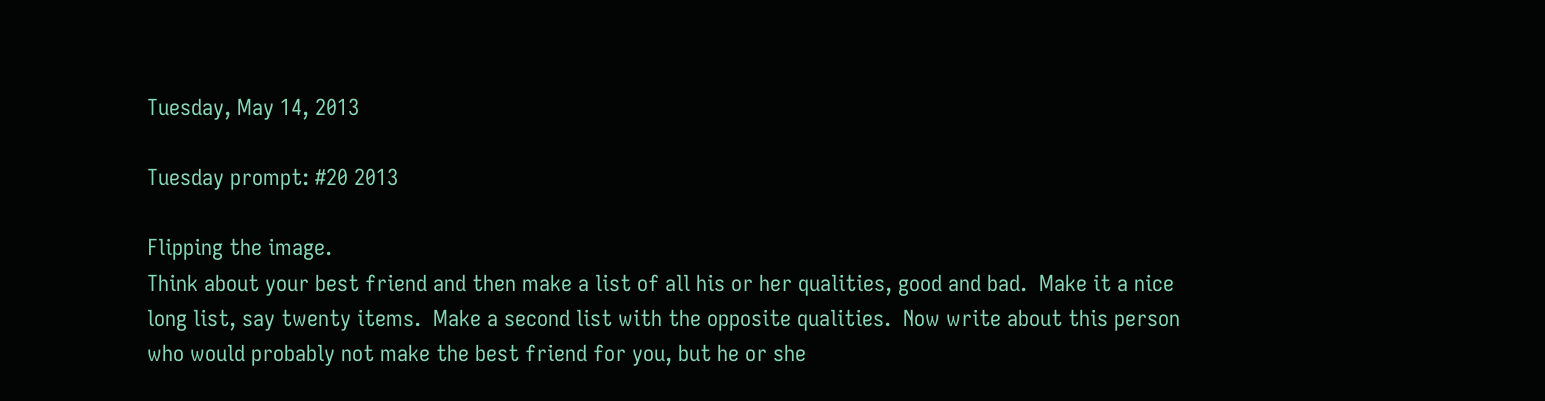Tuesday, May 14, 2013

Tuesday prompt: #20 2013

Flipping the image.
Think about your best friend and then make a list of all his or her qualities, good and bad.  Make it a nice long list, say twenty items.  Make a second list with the opposite qualities.  Now write about this person who would probably not make the best friend for you, but he or she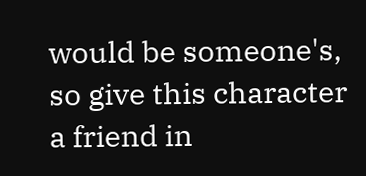would be someone's, so give this character a friend in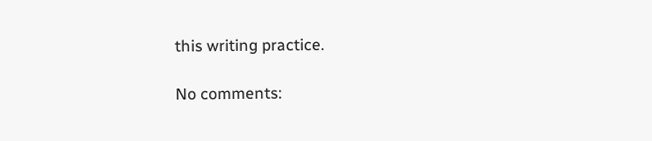this writing practice.

No comments: